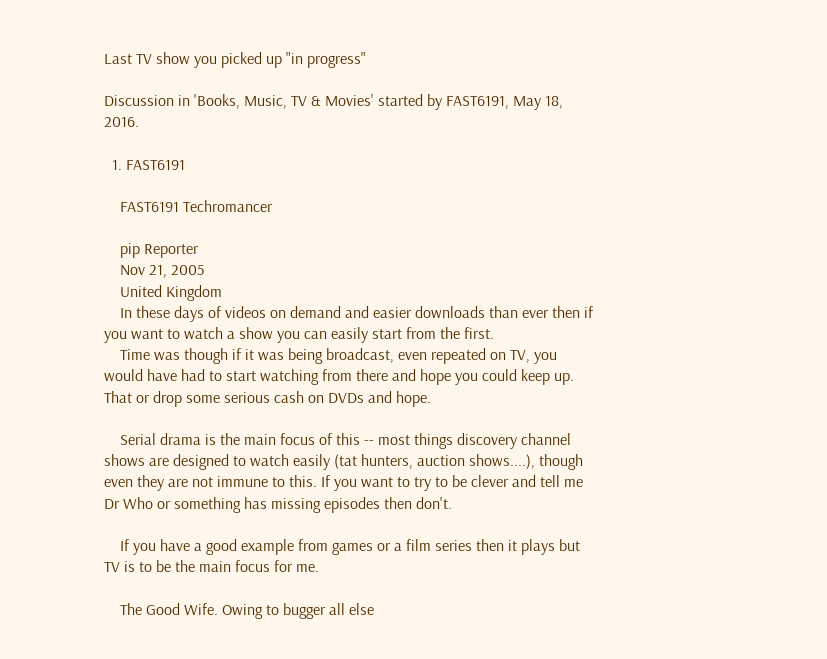Last TV show you picked up "in progress"

Discussion in 'Books, Music, TV & Movies' started by FAST6191, May 18, 2016.

  1. FAST6191

    FAST6191 Techromancer

    pip Reporter
    Nov 21, 2005
    United Kingdom
    In these days of videos on demand and easier downloads than ever then if you want to watch a show you can easily start from the first.
    Time was though if it was being broadcast, even repeated on TV, you would have had to start watching from there and hope you could keep up. That or drop some serious cash on DVDs and hope.

    Serial drama is the main focus of this -- most things discovery channel shows are designed to watch easily (tat hunters, auction shows....), though even they are not immune to this. If you want to try to be clever and tell me Dr Who or something has missing episodes then don't.

    If you have a good example from games or a film series then it plays but TV is to be the main focus for me.

    The Good Wife. Owing to bugger all else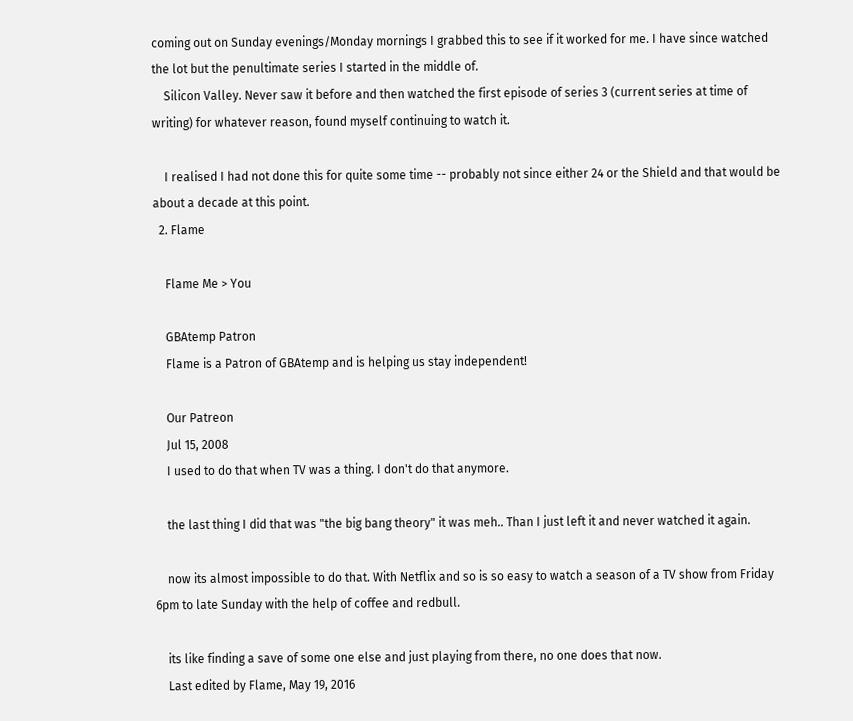coming out on Sunday evenings/Monday mornings I grabbed this to see if it worked for me. I have since watched the lot but the penultimate series I started in the middle of.
    Silicon Valley. Never saw it before and then watched the first episode of series 3 (current series at time of writing) for whatever reason, found myself continuing to watch it.

    I realised I had not done this for quite some time -- probably not since either 24 or the Shield and that would be about a decade at this point.
  2. Flame

    Flame Me > You

    GBAtemp Patron
    Flame is a Patron of GBAtemp and is helping us stay independent!

    Our Patreon
    Jul 15, 2008
    I used to do that when TV was a thing. I don't do that anymore.

    the last thing I did that was "the big bang theory" it was meh.. Than I just left it and never watched it again.

    now its almost impossible to do that. With Netflix and so is so easy to watch a season of a TV show from Friday 6pm to late Sunday with the help of coffee and redbull.

    its like finding a save of some one else and just playing from there, no one does that now.
    Last edited by Flame, May 19, 2016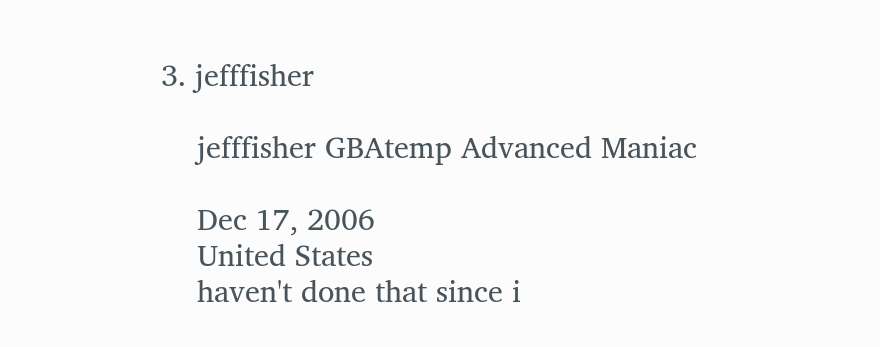3. jefffisher

    jefffisher GBAtemp Advanced Maniac

    Dec 17, 2006
    United States
    haven't done that since i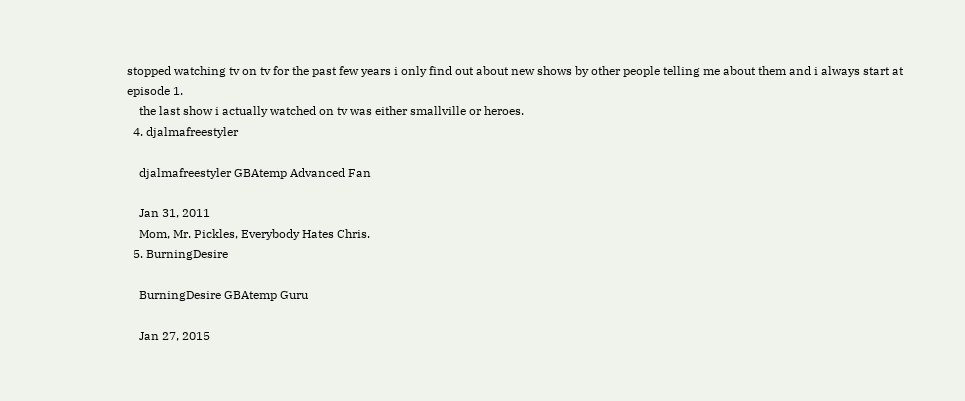stopped watching tv on tv for the past few years i only find out about new shows by other people telling me about them and i always start at episode 1.
    the last show i actually watched on tv was either smallville or heroes.
  4. djalmafreestyler

    djalmafreestyler GBAtemp Advanced Fan

    Jan 31, 2011
    Mom, Mr. Pickles, Everybody Hates Chris.
  5. BurningDesire

    BurningDesire GBAtemp Guru

    Jan 27, 2015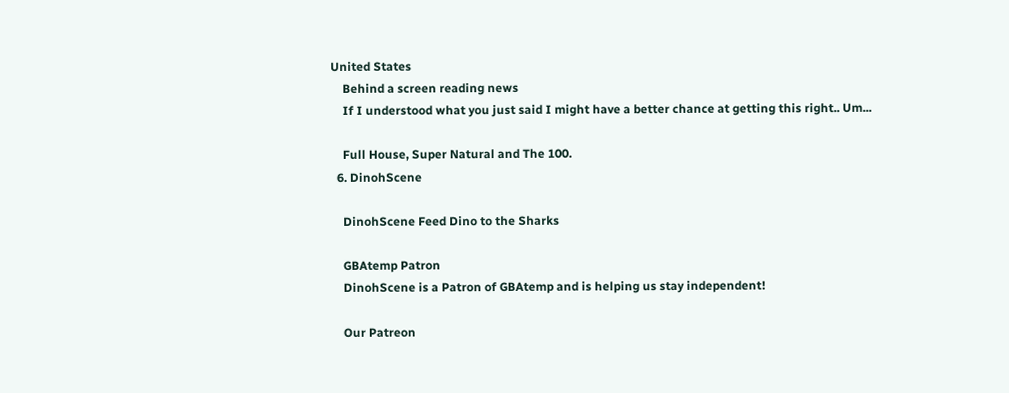United States
    Behind a screen reading news
    If I understood what you just said I might have a better chance at getting this right.. Um...

    Full House, Super Natural and The 100.
  6. DinohScene

    DinohScene Feed Dino to the Sharks

    GBAtemp Patron
    DinohScene is a Patron of GBAtemp and is helping us stay independent!

    Our Patreon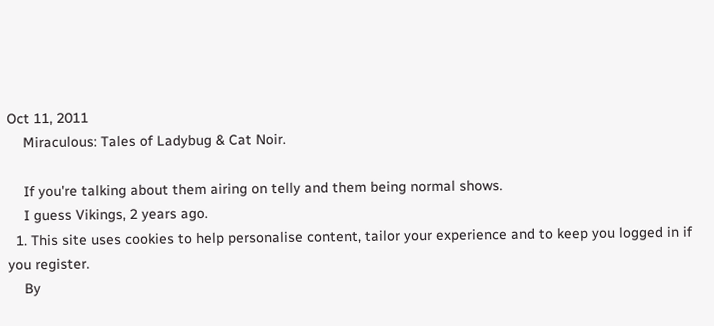Oct 11, 2011
    Miraculous: Tales of Ladybug & Cat Noir.

    If you're talking about them airing on telly and them being normal shows.
    I guess Vikings, 2 years ago.
  1. This site uses cookies to help personalise content, tailor your experience and to keep you logged in if you register.
    By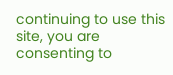continuing to use this site, you are consenting to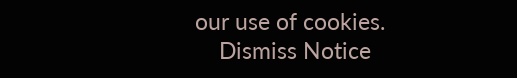our use of cookies.
    Dismiss Notice